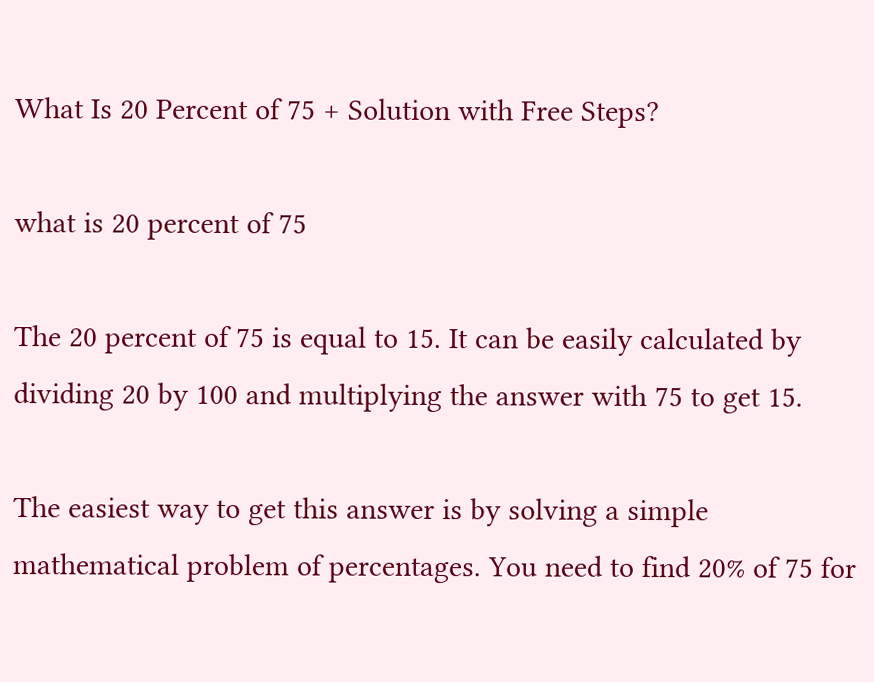What Is 20 Percent of 75 + Solution with Free Steps?

what is 20 percent of 75

The 20 percent of 75 is equal to 15. It can be easily calculated by dividing 20 by 100 and multiplying the answer with 75 to get 15.

The easiest way to get this answer is by solving a simple mathematical problem of percentages. You need to find 20% of 75 for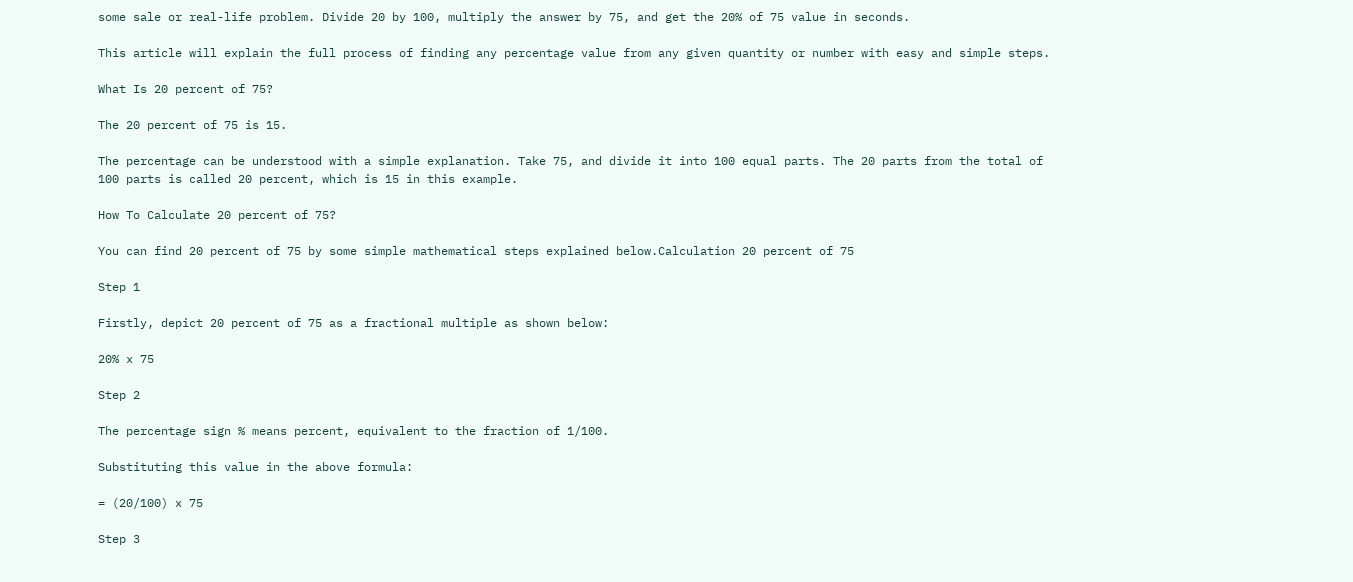some sale or real-life problem. Divide 20 by 100, multiply the answer by 75, and get the 20% of 75 value in seconds.

This article will explain the full process of finding any percentage value from any given quantity or number with easy and simple steps.

What Is 20 percent of 75?

The 20 percent of 75 is 15.

The percentage can be understood with a simple explanation. Take 75, and divide it into 100 equal parts. The 20 parts from the total of 100 parts is called 20 percent, which is 15 in this example.

How To Calculate 20 percent of 75?

You can find 20 percent of 75 by some simple mathematical steps explained below.Calculation 20 percent of 75

Step 1

Firstly, depict 20 percent of 75 as a fractional multiple as shown below:

20% x 75

Step 2

The percentage sign % means percent, equivalent to the fraction of 1/100.

Substituting this value in the above formula:

= (20/100) x 75

Step 3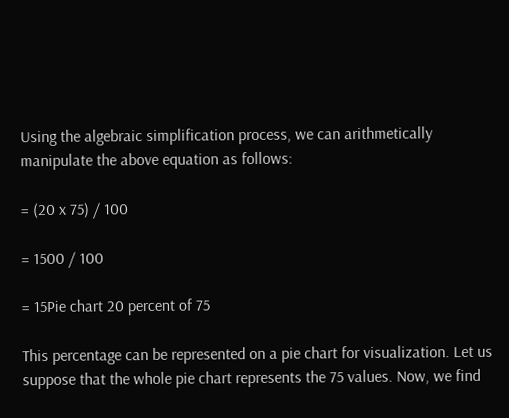Using the algebraic simplification process, we can arithmetically manipulate the above equation as follows:

= (20 x 75) / 100

= 1500 / 100

= 15Pie chart 20 percent of 75

This percentage can be represented on a pie chart for visualization. Let us suppose that the whole pie chart represents the 75 values. Now, we find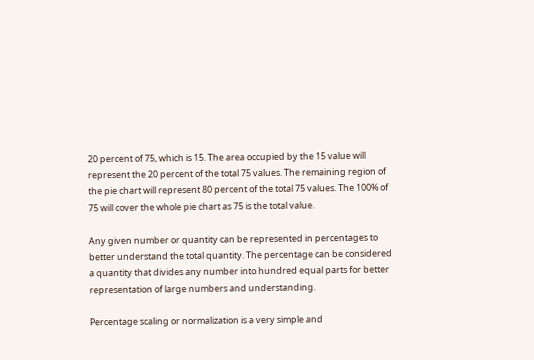20 percent of 75, which is 15. The area occupied by the 15 value will represent the 20 percent of the total 75 values. The remaining region of the pie chart will represent 80 percent of the total 75 values. The 100% of 75 will cover the whole pie chart as 75 is the total value.

Any given number or quantity can be represented in percentages to better understand the total quantity. The percentage can be considered a quantity that divides any number into hundred equal parts for better representation of large numbers and understanding.

Percentage scaling or normalization is a very simple and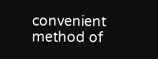convenient method of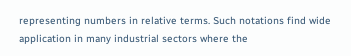representing numbers in relative terms. Such notations find wide application in many industrial sectors where the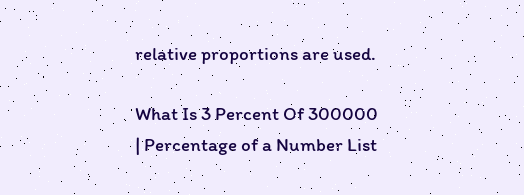relative proportions are used.

What Is 3 Percent Of 300000 | Percentage of a Number List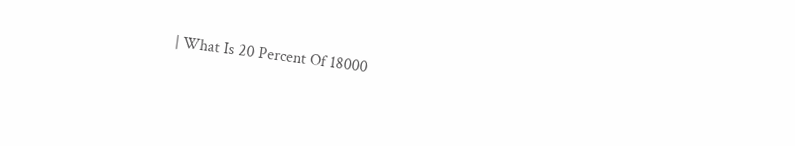| What Is 20 Percent Of 18000